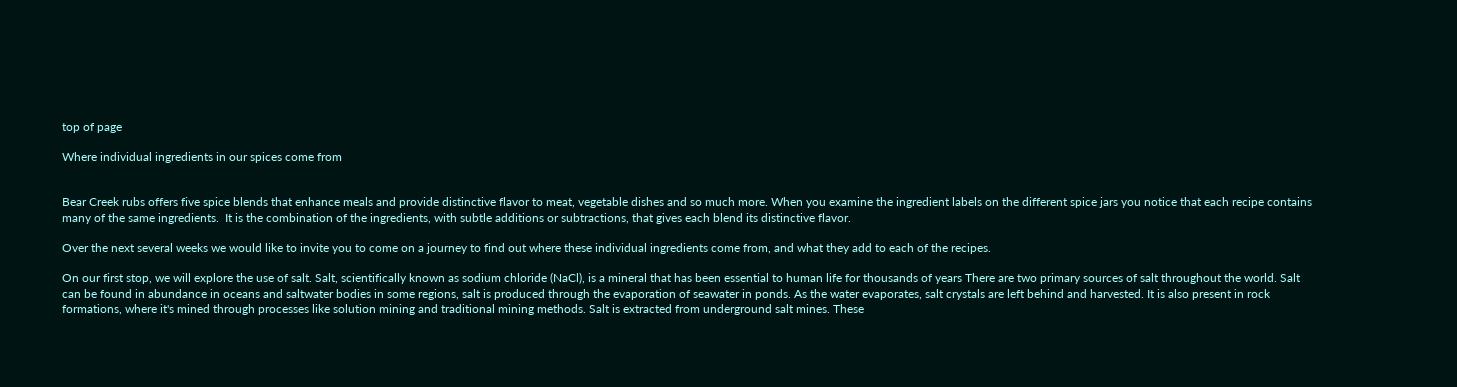top of page

Where individual ingredients in our spices come from


Bear Creek rubs offers five spice blends that enhance meals and provide distinctive flavor to meat, vegetable dishes and so much more. When you examine the ingredient labels on the different spice jars you notice that each recipe contains many of the same ingredients.  It is the combination of the ingredients, with subtle additions or subtractions, that gives each blend its distinctive flavor.

Over the next several weeks we would like to invite you to come on a journey to find out where these individual ingredients come from, and what they add to each of the recipes.

On our first stop, we will explore the use of salt. Salt, scientifically known as sodium chloride (NaCl), is a mineral that has been essential to human life for thousands of years There are two primary sources of salt throughout the world. Salt can be found in abundance in oceans and saltwater bodies in some regions, salt is produced through the evaporation of seawater in ponds. As the water evaporates, salt crystals are left behind and harvested. It is also present in rock formations, where it's mined through processes like solution mining and traditional mining methods. Salt is extracted from underground salt mines. These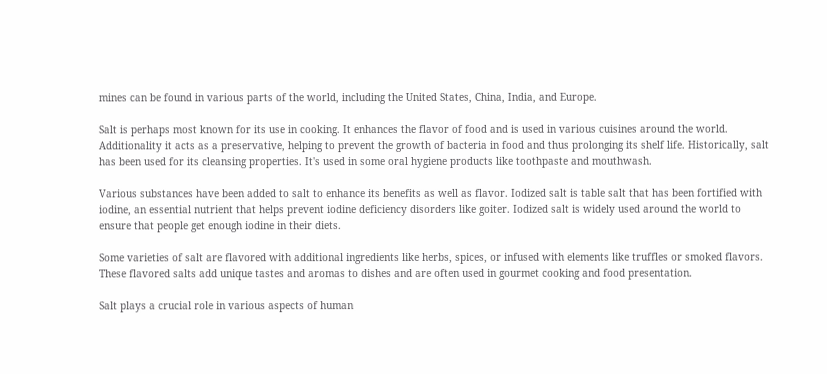mines can be found in various parts of the world, including the United States, China, India, and Europe.

Salt is perhaps most known for its use in cooking. It enhances the flavor of food and is used in various cuisines around the world. Additionality it acts as a preservative, helping to prevent the growth of bacteria in food and thus prolonging its shelf life. Historically, salt has been used for its cleansing properties. It's used in some oral hygiene products like toothpaste and mouthwash.

Various substances have been added to salt to enhance its benefits as well as flavor. Iodized salt is table salt that has been fortified with iodine, an essential nutrient that helps prevent iodine deficiency disorders like goiter. Iodized salt is widely used around the world to ensure that people get enough iodine in their diets.

Some varieties of salt are flavored with additional ingredients like herbs, spices, or infused with elements like truffles or smoked flavors. These flavored salts add unique tastes and aromas to dishes and are often used in gourmet cooking and food presentation.

Salt plays a crucial role in various aspects of human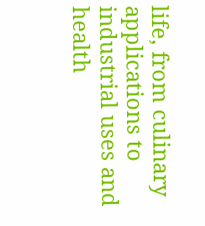life, from culinary applications to industrial uses and health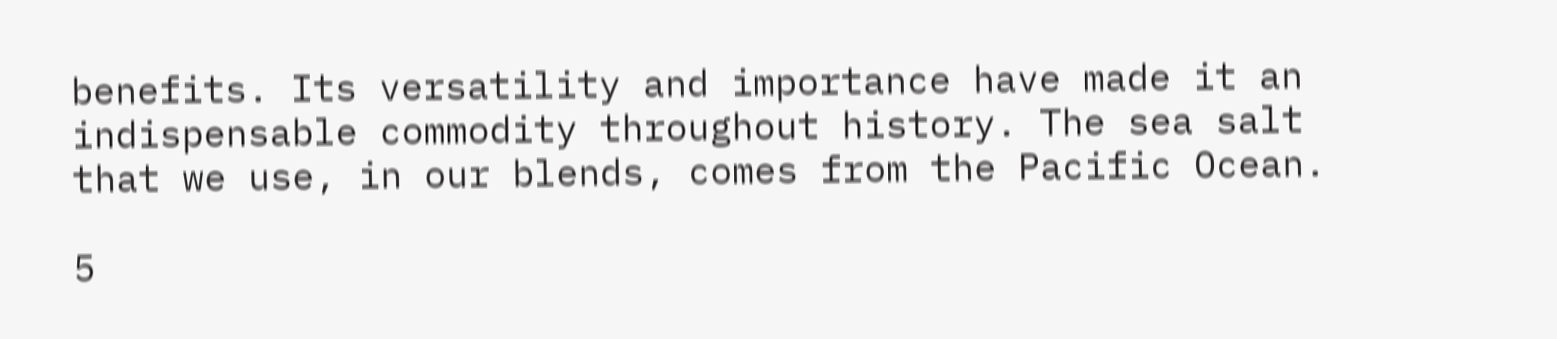benefits. Its versatility and importance have made it an indispensable commodity throughout history. The sea salt that we use, in our blends, comes from the Pacific Ocean.

5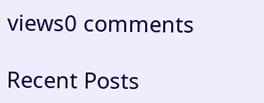views0 comments

Recent Posts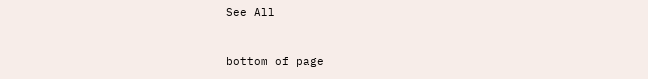See All


bottom of page